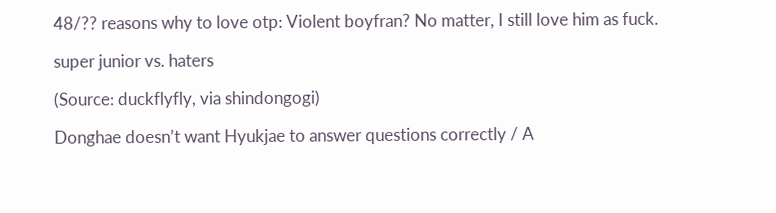48/?? reasons why to love otp: Violent boyfran? No matter, I still love him as fuck.

super junior vs. haters

(Source: duckflyfly, via shindongogi)

Donghae doesn’t want Hyukjae to answer questions correctly / A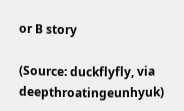or B story

(Source: duckflyfly, via deepthroatingeunhyuk)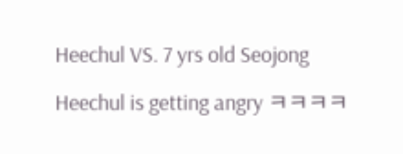Heechul VS. 7 yrs old Seojong

Heechul is getting angry ㅋㅋㅋㅋ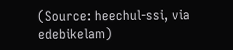(Source: heechul-ssi, via edebikelam)